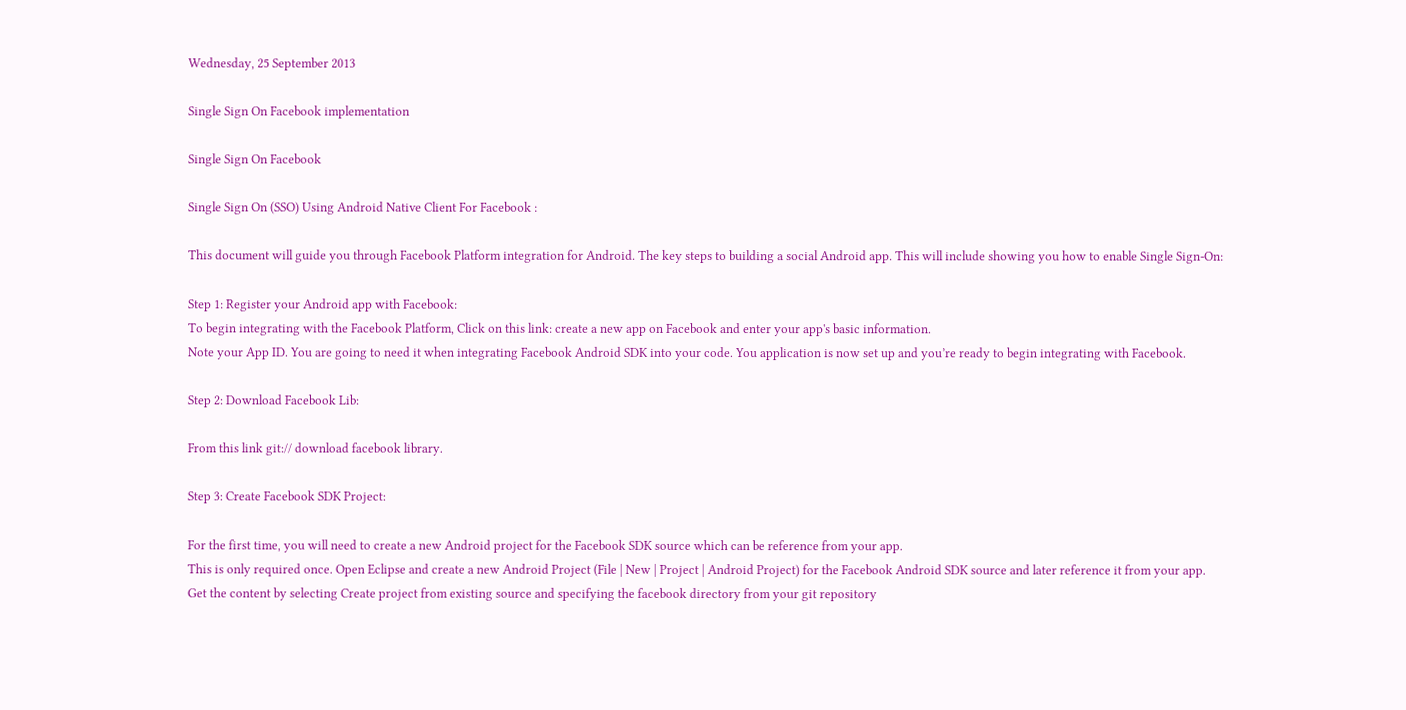Wednesday, 25 September 2013

Single Sign On Facebook implementation

Single Sign On Facebook

Single Sign On (SSO) Using Android Native Client For Facebook :

This document will guide you through Facebook Platform integration for Android. The key steps to building a social Android app. This will include showing you how to enable Single Sign-On:

Step 1: Register your Android app with Facebook:
To begin integrating with the Facebook Platform, Click on this link: create a new app on Facebook and enter your app's basic information.
Note your App ID. You are going to need it when integrating Facebook Android SDK into your code. You application is now set up and you’re ready to begin integrating with Facebook.

Step 2: Download Facebook Lib:

From this link git:// download facebook library.

Step 3: Create Facebook SDK Project:

For the first time, you will need to create a new Android project for the Facebook SDK source which can be reference from your app.
This is only required once. Open Eclipse and create a new Android Project (File | New | Project | Android Project) for the Facebook Android SDK source and later reference it from your app.
Get the content by selecting Create project from existing source and specifying the facebook directory from your git repository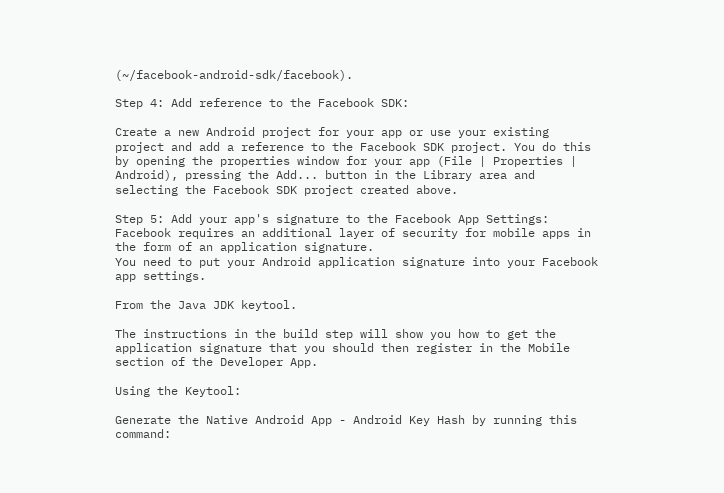(~/facebook-android-sdk/facebook).

Step 4: Add reference to the Facebook SDK:

Create a new Android project for your app or use your existing project and add a reference to the Facebook SDK project. You do this by opening the properties window for your app (File | Properties | Android), pressing the Add... button in the Library area and selecting the Facebook SDK project created above.

Step 5: Add your app's signature to the Facebook App Settings:
Facebook requires an additional layer of security for mobile apps in the form of an application signature.
You need to put your Android application signature into your Facebook app settings.

From the Java JDK keytool.

The instructions in the build step will show you how to get the application signature that you should then register in the Mobile section of the Developer App.

Using the Keytool:

Generate the Native Android App - Android Key Hash by running this command: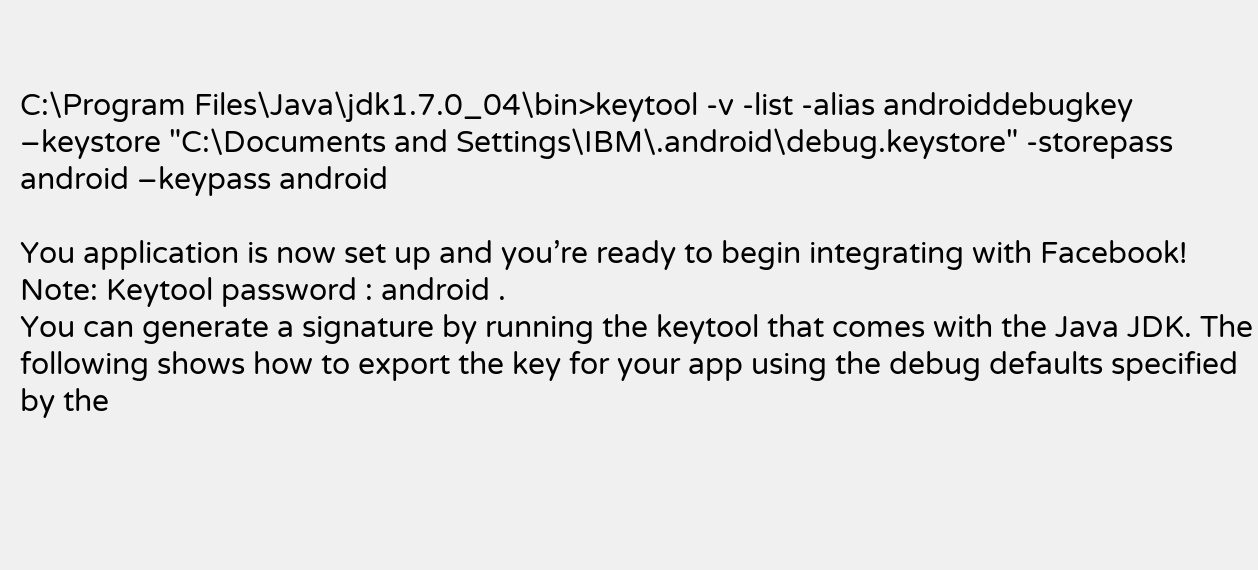C:\Program Files\Java\jdk1.7.0_04\bin>keytool -v -list -alias androiddebugkey –keystore "C:\Documents and Settings\IBM\.android\debug.keystore" -storepass android –keypass android

You application is now set up and you’re ready to begin integrating with Facebook!
Note: Keytool password : android .
You can generate a signature by running the keytool that comes with the Java JDK. The following shows how to export the key for your app using the debug defaults specified by the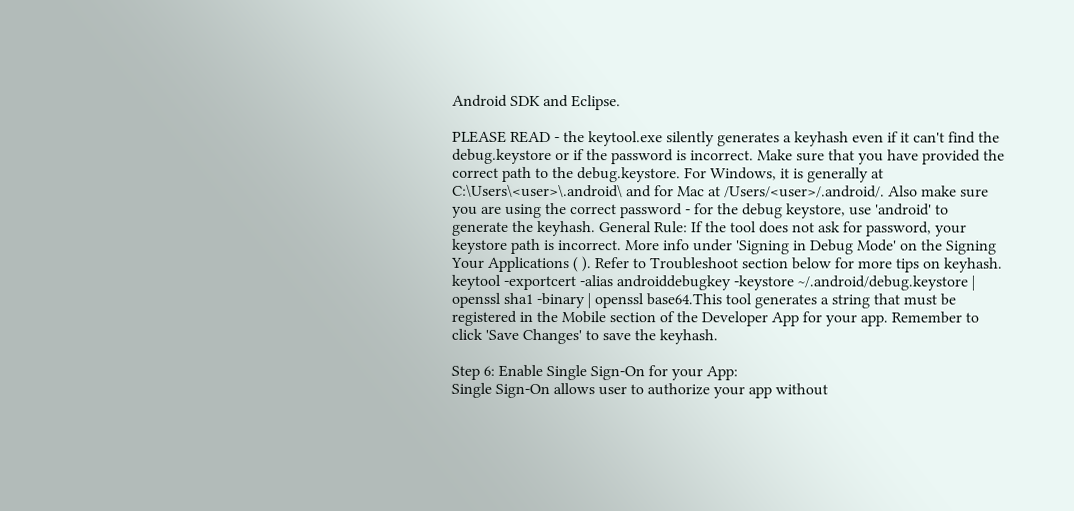Android SDK and Eclipse.

PLEASE READ - the keytool.exe silently generates a keyhash even if it can't find the debug.keystore or if the password is incorrect. Make sure that you have provided the correct path to the debug.keystore. For Windows, it is generally at C:\Users\<user>\.android\ and for Mac at /Users/<user>/.android/. Also make sure you are using the correct password - for the debug keystore, use 'android' to generate the keyhash. General Rule: If the tool does not ask for password, your keystore path is incorrect. More info under 'Signing in Debug Mode' on the Signing Your Applications ( ). Refer to Troubleshoot section below for more tips on keyhash.
keytool -exportcert -alias androiddebugkey -keystore ~/.android/debug.keystore | openssl sha1 -binary | openssl base64.This tool generates a string that must be registered in the Mobile section of the Developer App for your app. Remember to click 'Save Changes' to save the keyhash.

Step 6: Enable Single Sign-On for your App:
Single Sign-On allows user to authorize your app without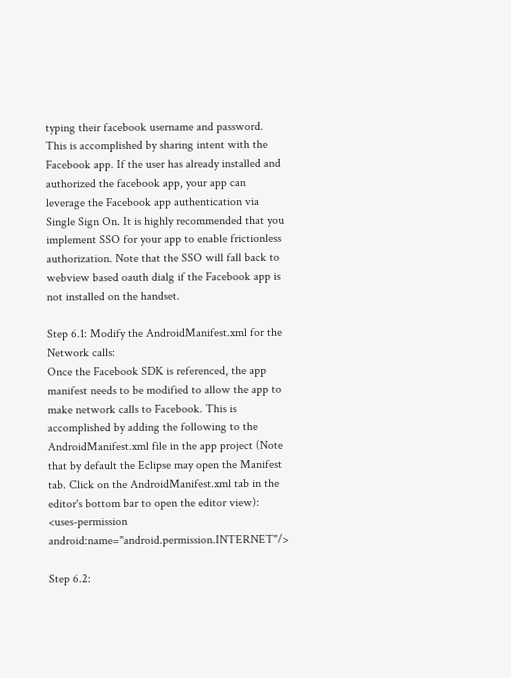typing their facebook username and password. This is accomplished by sharing intent with the Facebook app. If the user has already installed and authorized the facebook app, your app can leverage the Facebook app authentication via Single Sign On. It is highly recommended that you implement SSO for your app to enable frictionless authorization. Note that the SSO will fall back to webview based oauth dialg if the Facebook app is not installed on the handset.

Step 6.1: Modify the AndroidManifest.xml for the Network calls:
Once the Facebook SDK is referenced, the app manifest needs to be modified to allow the app to make network calls to Facebook. This is accomplished by adding the following to the AndroidManifest.xml file in the app project (Note that by default the Eclipse may open the Manifest tab. Click on the AndroidManifest.xml tab in the editor's bottom bar to open the editor view): <uses-permission android:name="android.permission.INTERNET"/>

Step 6.2: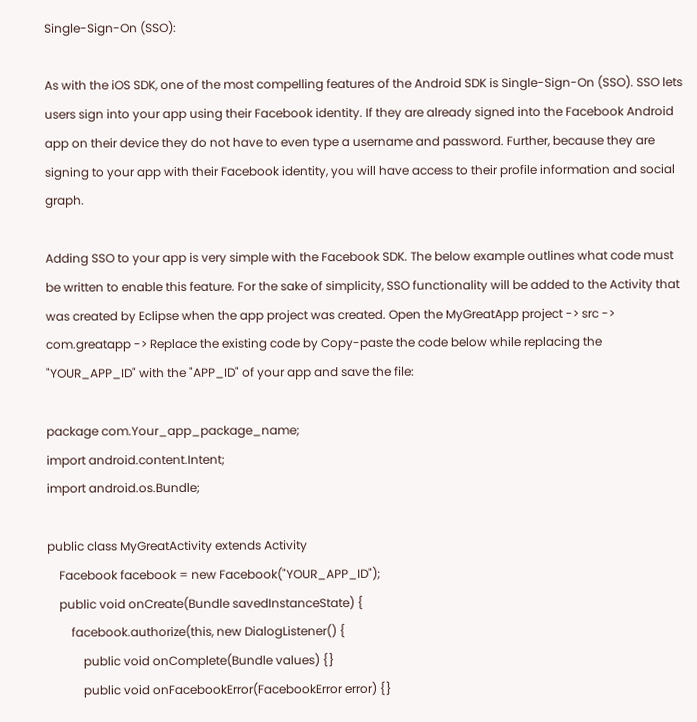Single-Sign-On (SSO):

As with the iOS SDK, one of the most compelling features of the Android SDK is Single-Sign-On (SSO). SSO lets users sign into your app using their Facebook identity. If they are already signed into the Facebook Android app on their device they do not have to even type a username and password. Further, because they are signing to your app with their Facebook identity, you will have access to their profile information and social graph.

Adding SSO to your app is very simple with the Facebook SDK. The below example outlines what code must be written to enable this feature. For the sake of simplicity, SSO functionality will be added to the Activity that was created by Eclipse when the app project was created. Open the MyGreatApp project -> src -> com.greatapp -> Replace the existing code by Copy-paste the code below while replacing the "YOUR_APP_ID" with the "APP_ID" of your app and save the file:

package com.Your_app_package_name;
import android.content.Intent;
import android.os.Bundle;

public class MyGreatActivity extends Activity
    Facebook facebook = new Facebook("YOUR_APP_ID");
    public void onCreate(Bundle savedInstanceState) {
        facebook.authorize(this, new DialogListener() {
            public void onComplete(Bundle values) {}
            public void onFacebookError(FacebookError error) {}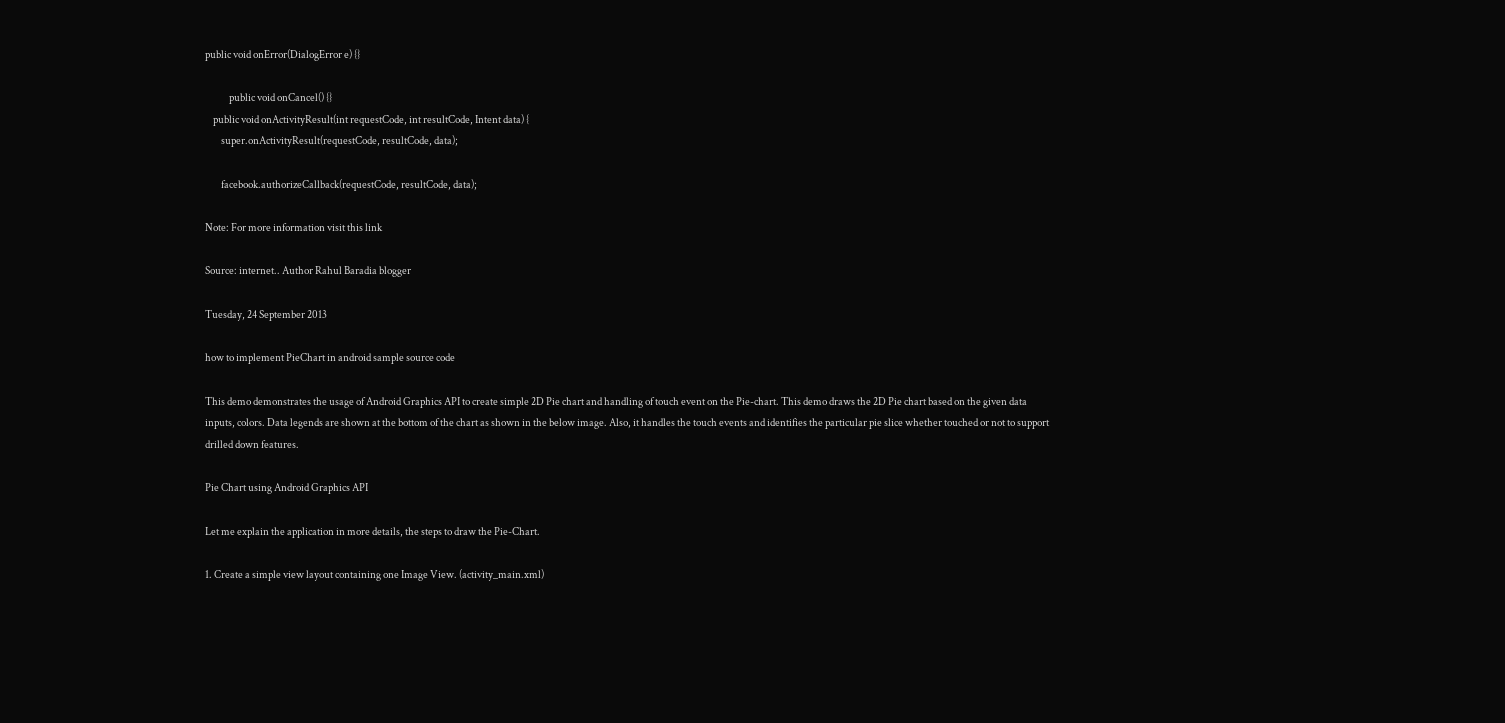public void onError(DialogError e) {}

            public void onCancel() {}
    public void onActivityResult(int requestCode, int resultCode, Intent data) {
        super.onActivityResult(requestCode, resultCode, data);

        facebook.authorizeCallback(requestCode, resultCode, data);

Note: For more information visit this link

Source: internet.. Author Rahul Baradia blogger

Tuesday, 24 September 2013

how to implement PieChart in android sample source code

This demo demonstrates the usage of Android Graphics API to create simple 2D Pie chart and handling of touch event on the Pie-chart. This demo draws the 2D Pie chart based on the given data inputs, colors. Data legends are shown at the bottom of the chart as shown in the below image. Also, it handles the touch events and identifies the particular pie slice whether touched or not to support drilled down features.

Pie Chart using Android Graphics API

Let me explain the application in more details, the steps to draw the Pie-Chart.

1. Create a simple view layout containing one Image View. (activity_main.xml)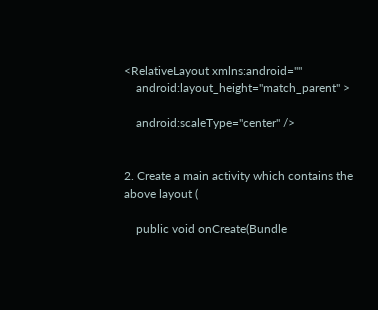<RelativeLayout xmlns:android=""
    android:layout_height="match_parent" >

    android:scaleType="center" />


2. Create a main activity which contains the above layout (

    public void onCreate(Bundle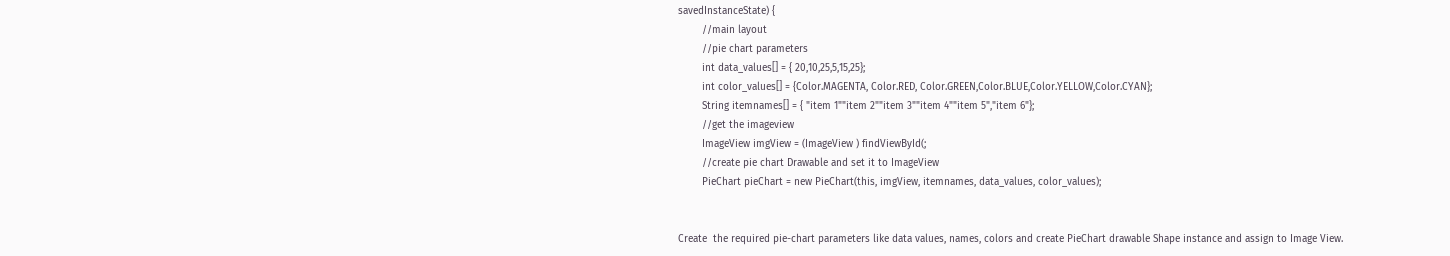savedInstanceState) {
        //main layout
        //pie chart parameters
        int data_values[] = { 20,10,25,5,15,25};
        int color_values[] = {Color.MAGENTA, Color.RED, Color.GREEN,Color.BLUE,Color.YELLOW,Color.CYAN};
        String itemnames[] = { "item 1""item 2""item 3""item 4""item 5","item 6"};
        //get the imageview
        ImageView imgView = (ImageView ) findViewById(;
        //create pie chart Drawable and set it to ImageView
        PieChart pieChart = new PieChart(this, imgView, itemnames, data_values, color_values);


Create  the required pie-chart parameters like data values, names, colors and create PieChart drawable Shape instance and assign to Image View.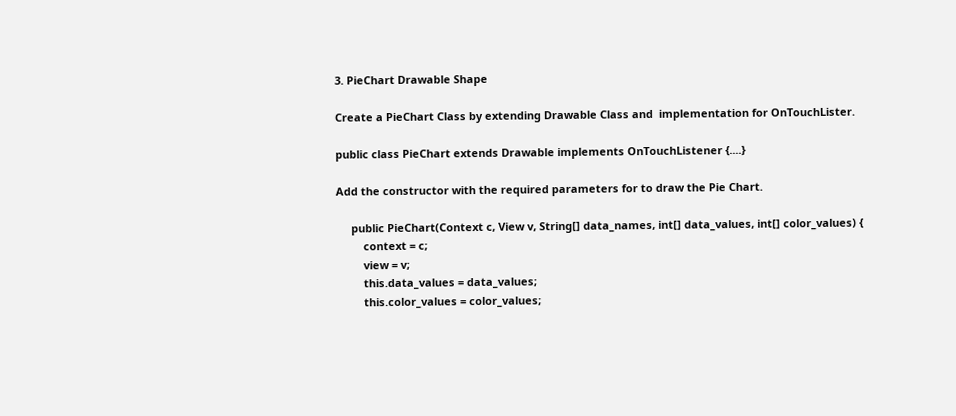3. PieChart Drawable Shape

Create a PieChart Class by extending Drawable Class and  implementation for OnTouchLister.

public class PieChart extends Drawable implements OnTouchListener {....}

Add the constructor with the required parameters for to draw the Pie Chart.

     public PieChart(Context c, View v, String[] data_names, int[] data_values, int[] color_values) {
         context = c;
         view = v;
         this.data_values = data_values;
         this.color_values = color_values;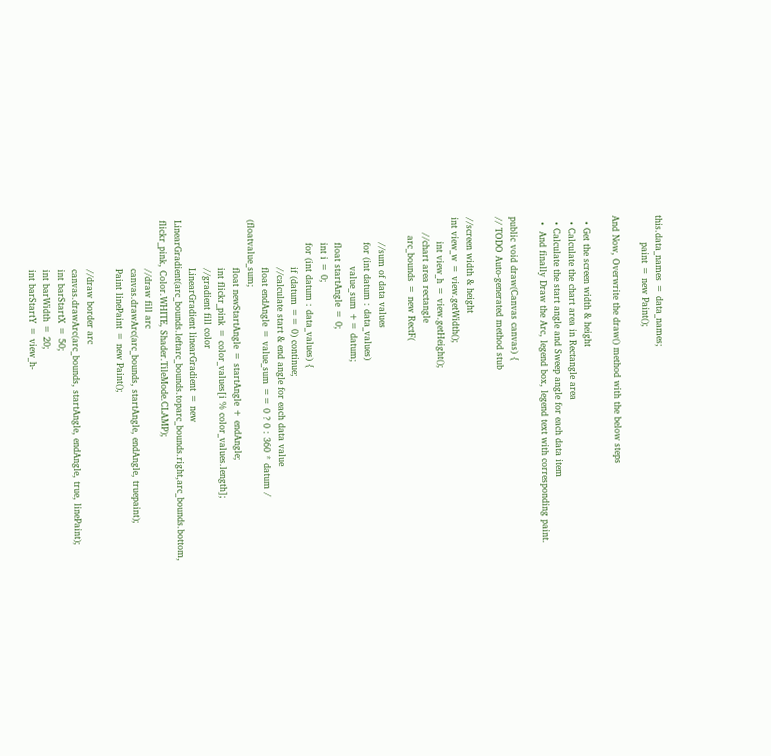this.data_names = data_names;
         paint = new Paint();

And Now, Overwrite the draw() method with the below steps

  • Get the screen width & height
  • Calculate the chart area in Rectangle area
  • Calculate the start angle and Sweep angle for each data item
  •  And finally Draw the Arc, legend box, legend text with corresponding paint.

public void draw(Canvas canvas) {
// TODO Auto-generated method stub

//screen width & height
int view_w = view.getWidth();
        int view_h = view.getHeight();
     //chart area rectangle
      arc_bounds = new RectF(

        //sum of data values
        for (int datum : data_values)
                value_sum += datum;
        float startAngle = 0;
        int i = 0;
        for (int datum : data_values) {
                if (datum == 0) continue;
                //calculate start & end angle for each data value
                float endAngle = value_sum == 0 ? 0 : 360 * datum / (floatvalue_sum;
                float newStartAngle = startAngle + endAngle;
                int flickr_pink = color_values[i % color_values.length];
                //gradient fill color
                LinearGradient linearGradient = new LinearGradient(arc_bounds.leftarc_bounds.toparc_bounds.right,arc_bounds.bottom, flickr_pink, Color.WHITE, Shader.TileMode.CLAMP);
                //draw fill arc
                canvas.drawArc(arc_bounds, startAngle, endAngle, truepaint);
                Paint linePaint = new Paint();

                //draw border arc
                canvas.drawArc(arc_bounds, startAngle, endAngle, true, linePaint);
                int barStartX = 50;
                int barWidth = 20;
                int barStartY = view_h-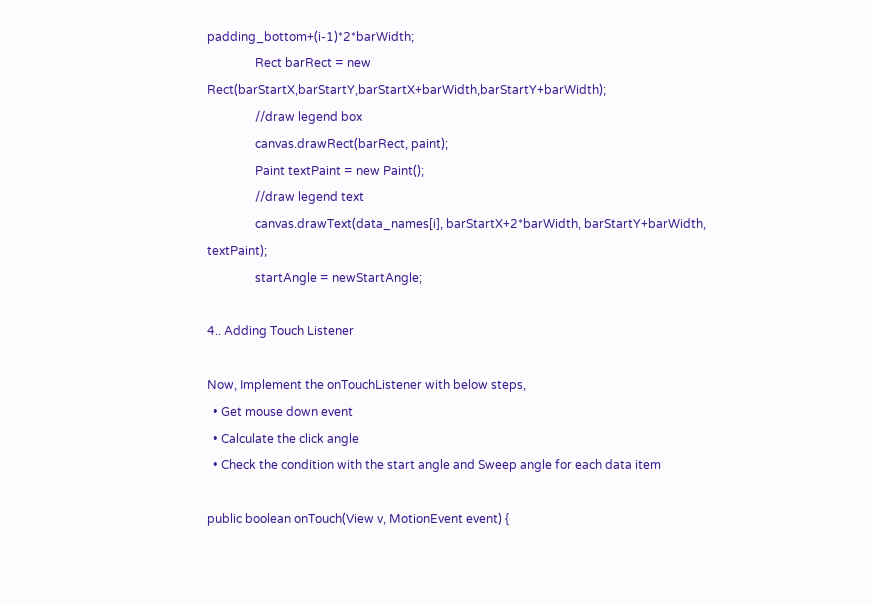padding_bottom+(i-1)*2*barWidth;
                Rect barRect = new Rect(barStartX,barStartY,barStartX+barWidth,barStartY+barWidth);
                //draw legend box
                canvas.drawRect(barRect, paint);
                Paint textPaint = new Paint();
                //draw legend text
                canvas.drawText(data_names[i], barStartX+2*barWidth, barStartY+barWidth, textPaint);
                startAngle = newStartAngle;

4.. Adding Touch Listener

Now, Implement the onTouchListener with below steps,
  • Get mouse down event
  • Calculate the click angle
  • Check the condition with the start angle and Sweep angle for each data item

public boolean onTouch(View v, MotionEvent event) {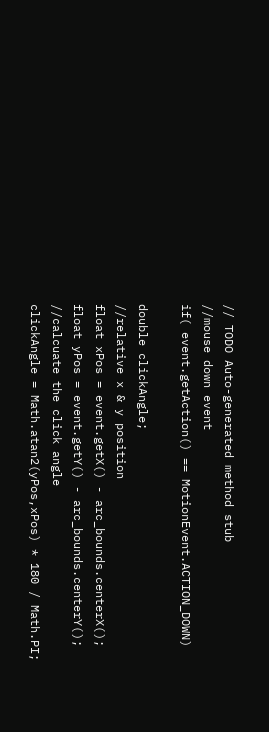// TODO Auto-generated method stub
//mouse down event
if( event.getAction() == MotionEvent.ACTION_DOWN)

double clickAngle;
//relative x & y position
float xPos = event.getX() - arc_bounds.centerX();
float yPos = event.getY() - arc_bounds.centerY();
//calcuate the click angle
clickAngle = Math.atan2(yPos,xPos) * 180 / Math.PI;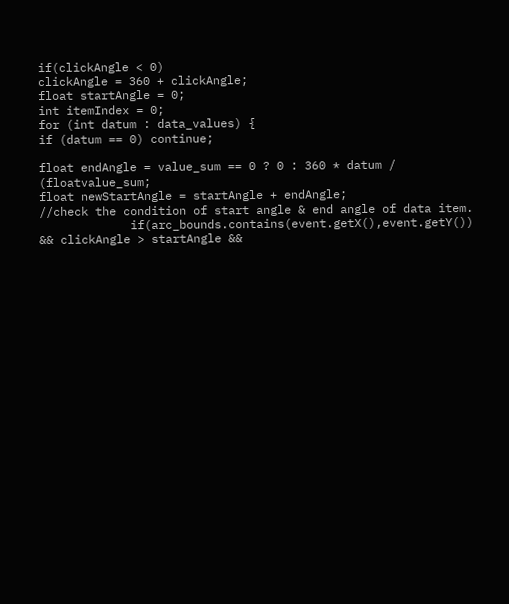if(clickAngle < 0)
clickAngle = 360 + clickAngle;
float startAngle = 0;
int itemIndex = 0;
for (int datum : data_values) {
if (datum == 0) continue;

float endAngle = value_sum == 0 ? 0 : 360 * datum / (floatvalue_sum;
float newStartAngle = startAngle + endAngle;
//check the condition of start angle & end angle of data item.
             if(arc_bounds.contains(event.getX(),event.getY())  && clickAngle > startAngle &&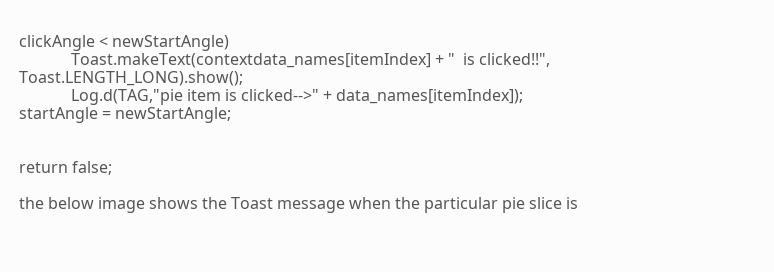clickAngle < newStartAngle)
             Toast.makeText(contextdata_names[itemIndex] + "  is clicked!!", Toast.LENGTH_LONG).show();
             Log.d(TAG,"pie item is clicked-->" + data_names[itemIndex]);
startAngle = newStartAngle;


return false;

the below image shows the Toast message when the particular pie slice is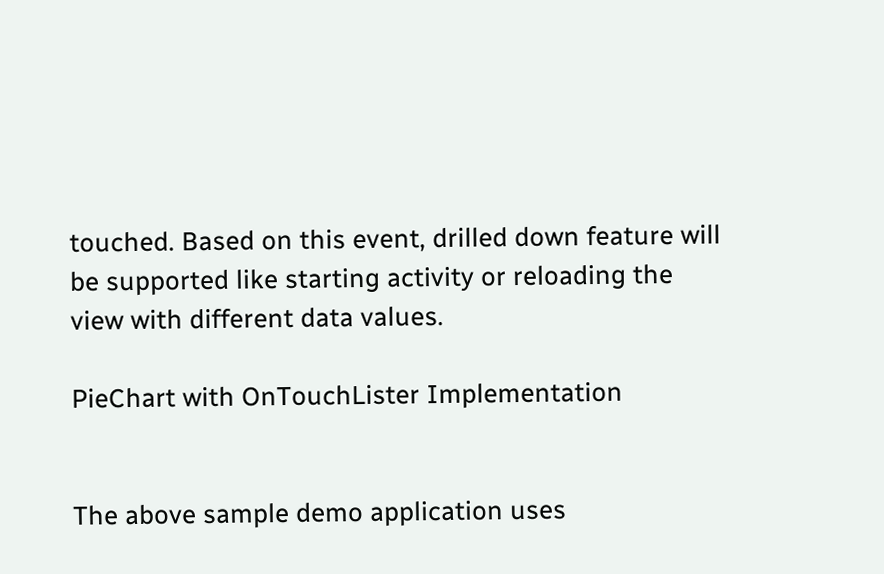touched. Based on this event, drilled down feature will be supported like starting activity or reloading the view with different data values.

PieChart with OnTouchLister Implementation


The above sample demo application uses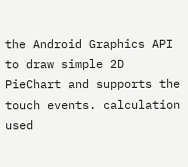the Android Graphics API to draw simple 2D PieChart and supports the touch events. calculation used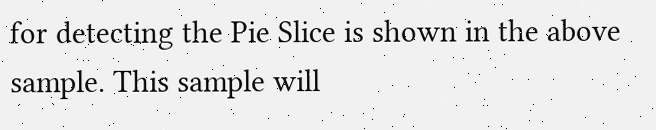for detecting the Pie Slice is shown in the above sample. This sample will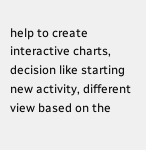help to create interactive charts, decision like starting new activity, different view based on the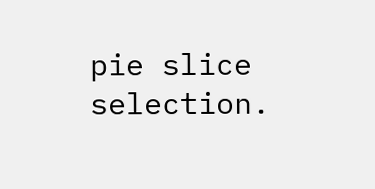pie slice selection.